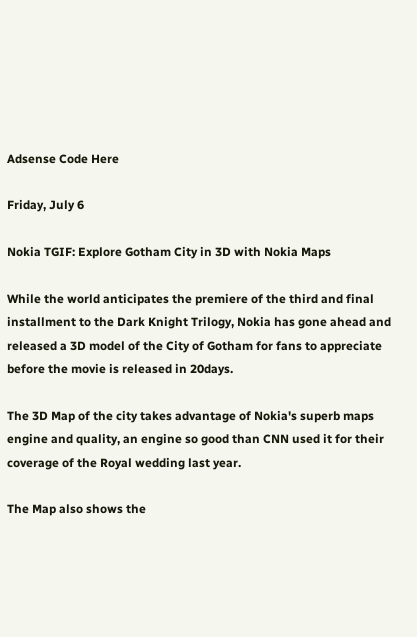Adsense Code Here

Friday, July 6

Nokia TGIF: Explore Gotham City in 3D with Nokia Maps

While the world anticipates the premiere of the third and final installment to the Dark Knight Trilogy, Nokia has gone ahead and released a 3D model of the City of Gotham for fans to appreciate before the movie is released in 20days.

The 3D Map of the city takes advantage of Nokia's superb maps engine and quality, an engine so good than CNN used it for their coverage of the Royal wedding last year.

The Map also shows the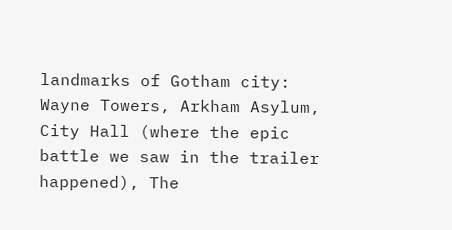landmarks of Gotham city: Wayne Towers, Arkham Asylum, City Hall (where the epic battle we saw in the trailer happened), The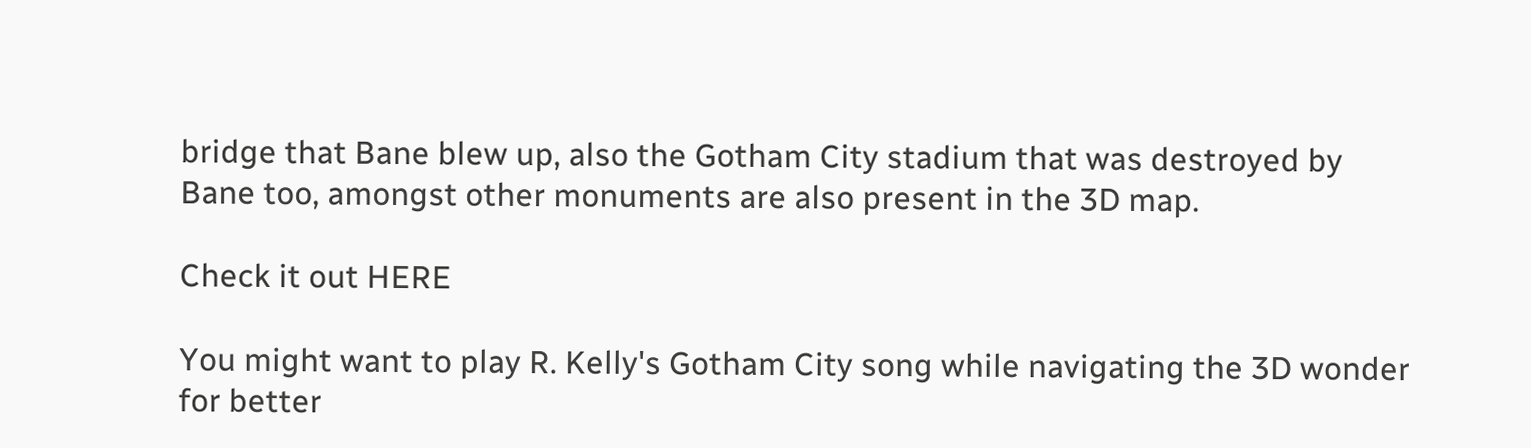bridge that Bane blew up, also the Gotham City stadium that was destroyed by Bane too, amongst other monuments are also present in the 3D map.

Check it out HERE

You might want to play R. Kelly's Gotham City song while navigating the 3D wonder for better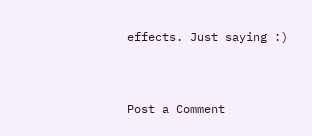effects. Just saying :)


Post a Comment